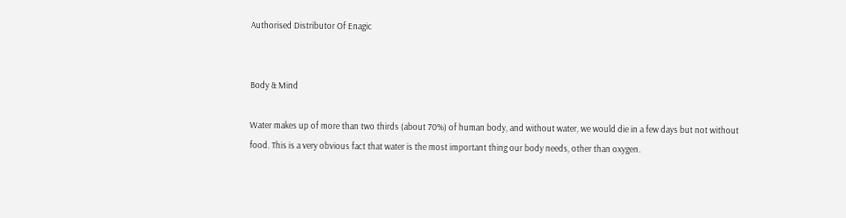Authorised Distributor Of Enagic


Body & Mind

Water makes up of more than two thirds (about 70%) of human body, and without water, we would die in a few days but not without food. This is a very obvious fact that water is the most important thing our body needs, other than oxygen.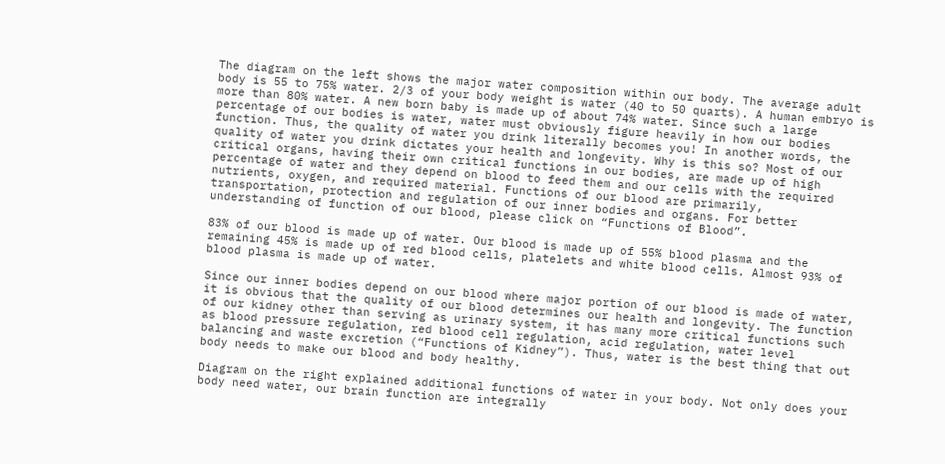The diagram on the left shows the major water composition within our body. The average adult body is 55 to 75% water. 2/3 of your body weight is water (40 to 50 quarts). A human embryo is more than 80% water. A new born baby is made up of about 74% water. Since such a large percentage of our bodies is water, water must obviously figure heavily in how our bodies function. Thus, the quality of water you drink literally becomes you! In another words, the quality of water you drink dictates your health and longevity. Why is this so? Most of our critical organs, having their own critical functions in our bodies, are made up of high percentage of water and they depend on blood to feed them and our cells with the required nutrients, oxygen, and required material. Functions of our blood are primarily, transportation, protection and regulation of our inner bodies and organs. For better understanding of function of our blood, please click on “Functions of Blood”.

83% of our blood is made up of water. Our blood is made up of 55% blood plasma and the remaining 45% is made up of red blood cells, platelets and white blood cells. Almost 93% of blood plasma is made up of water.

Since our inner bodies depend on our blood where major portion of our blood is made of water, it is obvious that the quality of our blood determines our health and longevity. The function of our kidney other than serving as urinary system, it has many more critical functions such as blood pressure regulation, red blood cell regulation, acid regulation, water level balancing and waste excretion (“Functions of Kidney”). Thus, water is the best thing that out body needs to make our blood and body healthy.

Diagram on the right explained additional functions of water in your body. Not only does your body need water, our brain function are integrally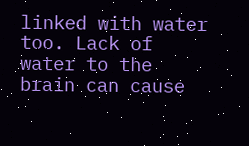linked with water too. Lack of water to the brain can cause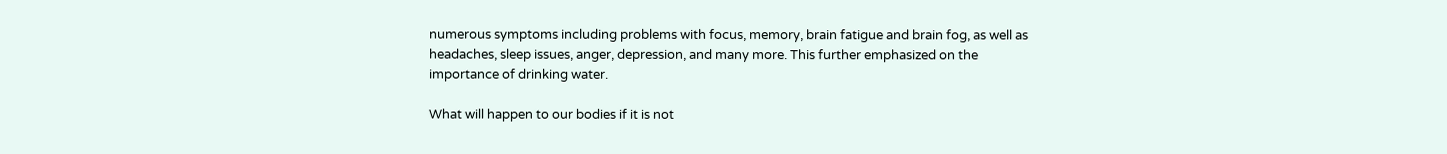numerous symptoms including problems with focus, memory, brain fatigue and brain fog, as well as headaches, sleep issues, anger, depression, and many more. This further emphasized on the importance of drinking water.

What will happen to our bodies if it is not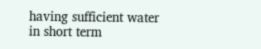having sufficient water in short term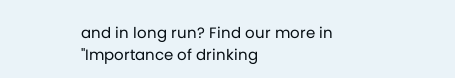and in long run? Find our more in "Importance of drinking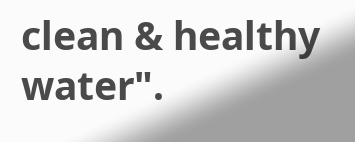clean & healthy water".